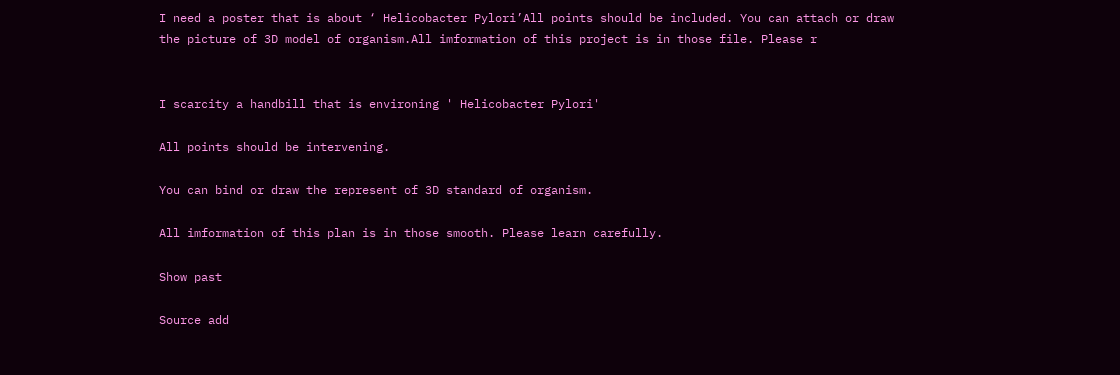I need a poster that is about ‘ Helicobacter Pylori’All points should be included. You can attach or draw the picture of 3D model of organism.All imformation of this project is in those file. Please r


I scarcity a handbill that is environing ' Helicobacter Pylori'

All points should be intervening.

You can bind or draw the represent of 3D standard of organism.

All imformation of this plan is in those smooth. Please learn carefully.

Show past

Source add